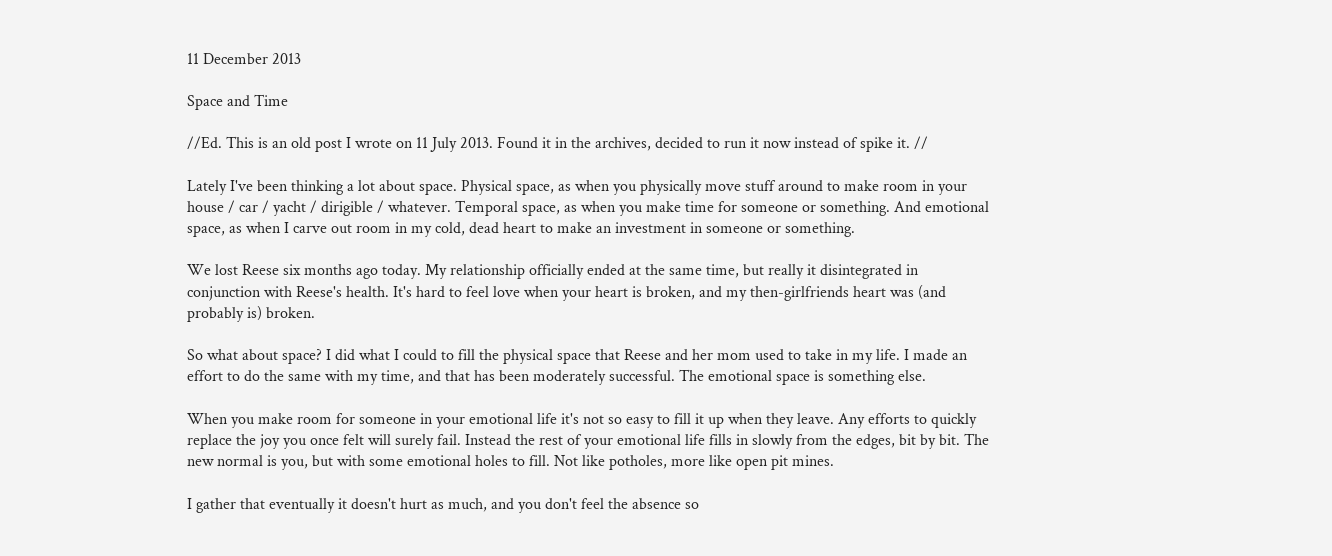11 December 2013

Space and Time

//Ed. This is an old post I wrote on 11 July 2013. Found it in the archives, decided to run it now instead of spike it. //

Lately I've been thinking a lot about space. Physical space, as when you physically move stuff around to make room in your house / car / yacht / dirigible / whatever. Temporal space, as when you make time for someone or something. And emotional space, as when I carve out room in my cold, dead heart to make an investment in someone or something.

We lost Reese six months ago today. My relationship officially ended at the same time, but really it disintegrated in conjunction with Reese's health. It's hard to feel love when your heart is broken, and my then-girlfriends heart was (and probably is) broken.

So what about space? I did what I could to fill the physical space that Reese and her mom used to take in my life. I made an effort to do the same with my time, and that has been moderately successful. The emotional space is something else.

When you make room for someone in your emotional life it's not so easy to fill it up when they leave. Any efforts to quickly replace the joy you once felt will surely fail. Instead the rest of your emotional life fills in slowly from the edges, bit by bit. The new normal is you, but with some emotional holes to fill. Not like potholes, more like open pit mines.

I gather that eventually it doesn't hurt as much, and you don't feel the absence so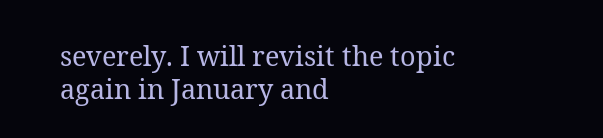severely. I will revisit the topic again in January and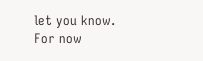let you know. For now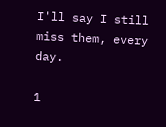I'll say I still miss them, every day.

1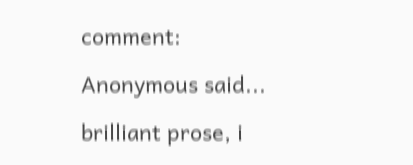comment:

Anonymous said...

brilliant prose, i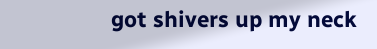got shivers up my neck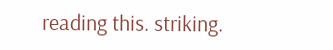reading this. striking.